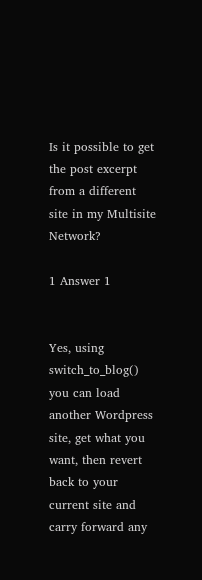Is it possible to get the post excerpt from a different site in my Multisite Network?

1 Answer 1


Yes, using switch_to_blog() you can load another Wordpress site, get what you want, then revert back to your current site and carry forward any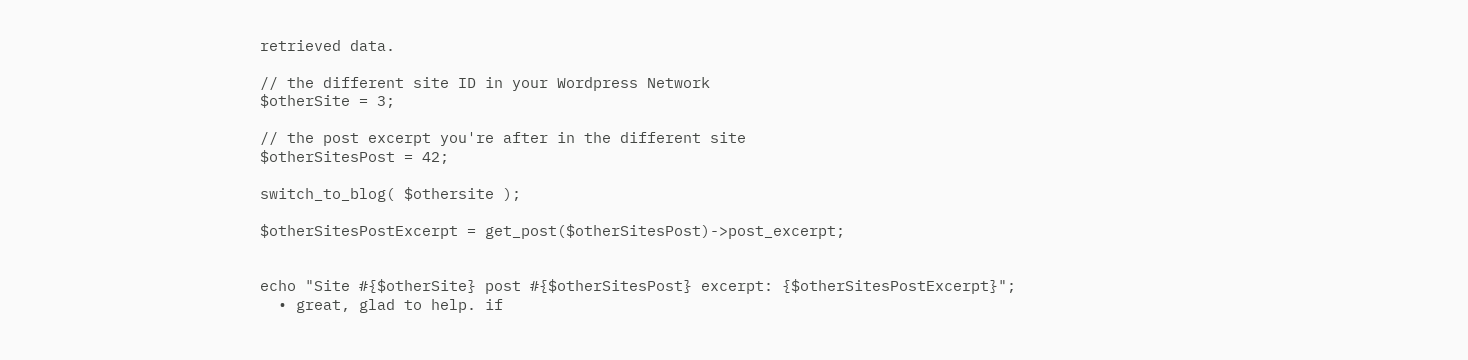retrieved data.

// the different site ID in your Wordpress Network
$otherSite = 3;

// the post excerpt you're after in the different site
$otherSitesPost = 42;

switch_to_blog( $othersite );

$otherSitesPostExcerpt = get_post($otherSitesPost)->post_excerpt;


echo "Site #{$otherSite} post #{$otherSitesPost} excerpt: {$otherSitesPostExcerpt}";
  • great, glad to help. if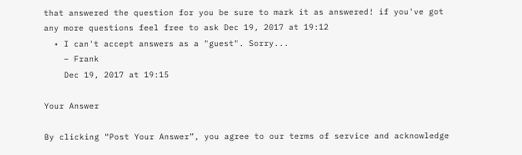that answered the question for you be sure to mark it as answered! if you've got any more questions feel free to ask Dec 19, 2017 at 19:12
  • I can't accept answers as a "guest". Sorry...
    – Frank
    Dec 19, 2017 at 19:15

Your Answer

By clicking “Post Your Answer”, you agree to our terms of service and acknowledge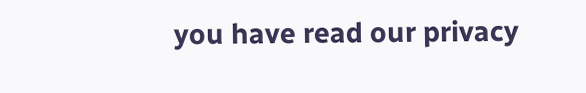you have read our privacy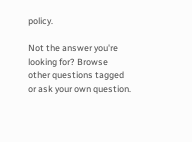policy.

Not the answer you're looking for? Browse other questions tagged or ask your own question.